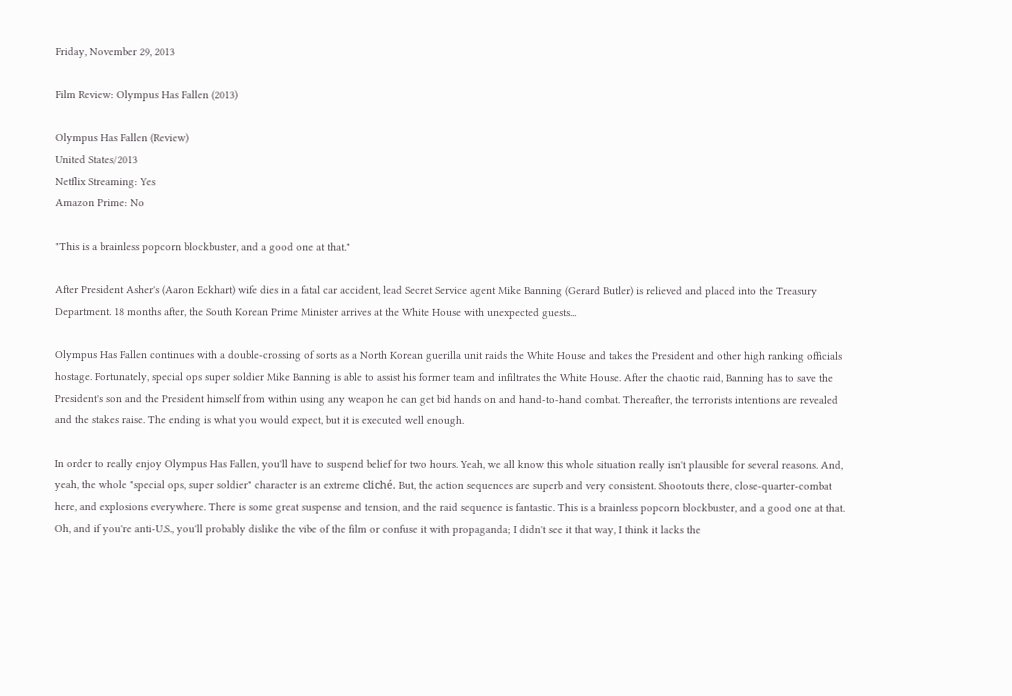Friday, November 29, 2013

Film Review: Olympus Has Fallen (2013)

Olympus Has Fallen (Review)
United States/2013
Netflix Streaming: Yes
Amazon Prime: No

"This is a brainless popcorn blockbuster, and a good one at that."

After President Asher's (Aaron Eckhart) wife dies in a fatal car accident, lead Secret Service agent Mike Banning (Gerard Butler) is relieved and placed into the Treasury Department. 18 months after, the South Korean Prime Minister arrives at the White House with unexpected guests...

Olympus Has Fallen continues with a double-crossing of sorts as a North Korean guerilla unit raids the White House and takes the President and other high ranking officials hostage. Fortunately, special ops super soldier Mike Banning is able to assist his former team and infiltrates the White House. After the chaotic raid, Banning has to save the President's son and the President himself from within using any weapon he can get bid hands on and hand-to-hand combat. Thereafter, the terrorists intentions are revealed and the stakes raise. The ending is what you would expect, but it is executed well enough.

In order to really enjoy Olympus Has Fallen, you'll have to suspend belief for two hours. Yeah, we all know this whole situation really isn't plausible for several reasons. And, yeah, the whole "special ops, super soldier" character is an extreme cliché. But, the action sequences are superb and very consistent. Shootouts there, close-quarter-combat here, and explosions everywhere. There is some great suspense and tension, and the raid sequence is fantastic. This is a brainless popcorn blockbuster, and a good one at that. Oh, and if you're anti-U.S., you'll probably dislike the vibe of the film or confuse it with propaganda; I didn't see it that way, I think it lacks the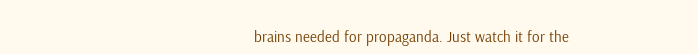brains needed for propaganda. Just watch it for the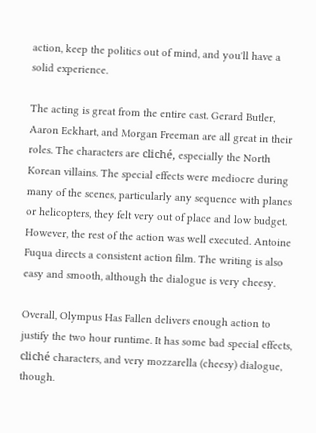action, keep the politics out of mind, and you'll have a solid experience.

The acting is great from the entire cast. Gerard Butler, Aaron Eckhart, and Morgan Freeman are all great in their roles. The characters are cliché, especially the North Korean villains. The special effects were mediocre during many of the scenes, particularly any sequence with planes or helicopters, they felt very out of place and low budget. However, the rest of the action was well executed. Antoine Fuqua directs a consistent action film. The writing is also easy and smooth, although the dialogue is very cheesy.

Overall, Olympus Has Fallen delivers enough action to justify the two hour runtime. It has some bad special effects, cliché characters, and very mozzarella (cheesy) dialogue, though.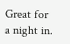Great for a night in.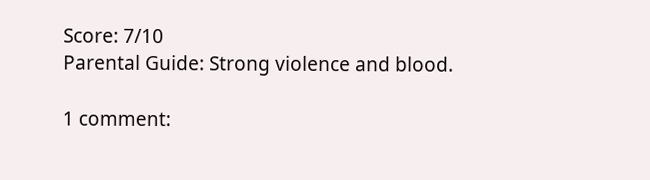Score: 7/10
Parental Guide: Strong violence and blood.

1 comment: